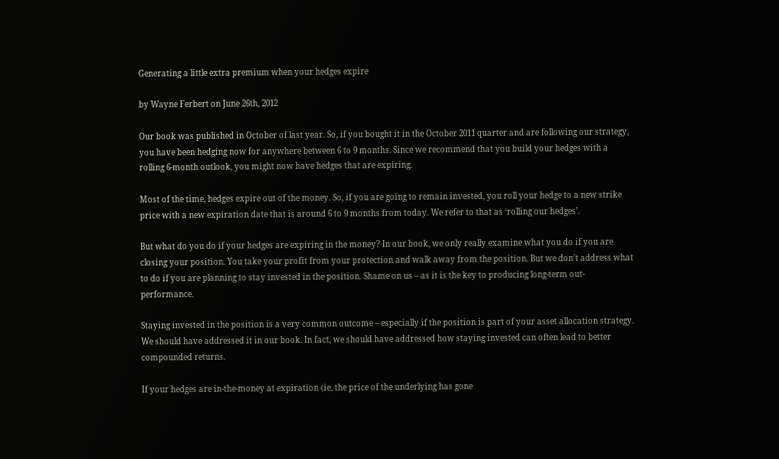Generating a little extra premium when your hedges expire

by Wayne Ferbert on June 26th, 2012

Our book was published in October of last year. So, if you bought it in the October 2011 quarter and are following our strategy, you have been hedging now for anywhere between 6 to 9 months. Since we recommend that you build your hedges with a rolling 6-month outlook, you might now have hedges that are expiring.

Most of the time, hedges expire out of the money. So, if you are going to remain invested, you roll your hedge to a new strike price with a new expiration date that is around 6 to 9 months from today. We refer to that as ‘rolling our hedges’.

But what do you do if your hedges are expiring in the money? In our book, we only really examine what you do if you are closing your position. You take your profit from your protection and walk away from the position. But we don’t address what to do if you are planning to stay invested in the position. Shame on us – as it is the key to producing long-term out-performance.

Staying invested in the position is a very common outcome – especially if the position is part of your asset allocation strategy. We should have addressed it in our book. In fact, we should have addressed how staying invested can often lead to better compounded returns.

If your hedges are in-the-money at expiration (ie, the price of the underlying has gone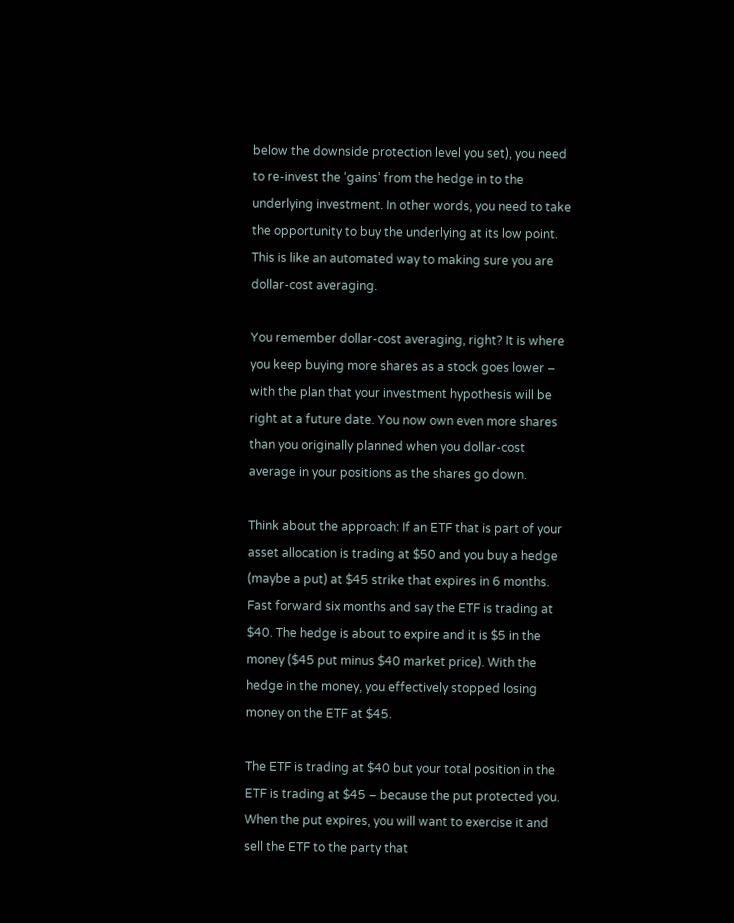below the downside protection level you set), you need to re-invest the ‘gains’ from the hedge in to the underlying investment. In other words, you need to take the opportunity to buy the underlying at its low point. This is like an automated way to making sure you are dollar-cost averaging.

You remember dollar-cost averaging, right? It is where you keep buying more shares as a stock goes lower – with the plan that your investment hypothesis will be right at a future date. You now own even more shares than you originally planned when you dollar-cost average in your positions as the shares go down.

Think about the approach: If an ETF that is part of your asset allocation is trading at $50 and you buy a hedge (maybe a put) at $45 strike that expires in 6 months. Fast forward six months and say the ETF is trading at $40. The hedge is about to expire and it is $5 in the money ($45 put minus $40 market price). With the hedge in the money, you effectively stopped losing money on the ETF at $45.

The ETF is trading at $40 but your total position in the ETF is trading at $45 – because the put protected you. When the put expires, you will want to exercise it and sell the ETF to the party that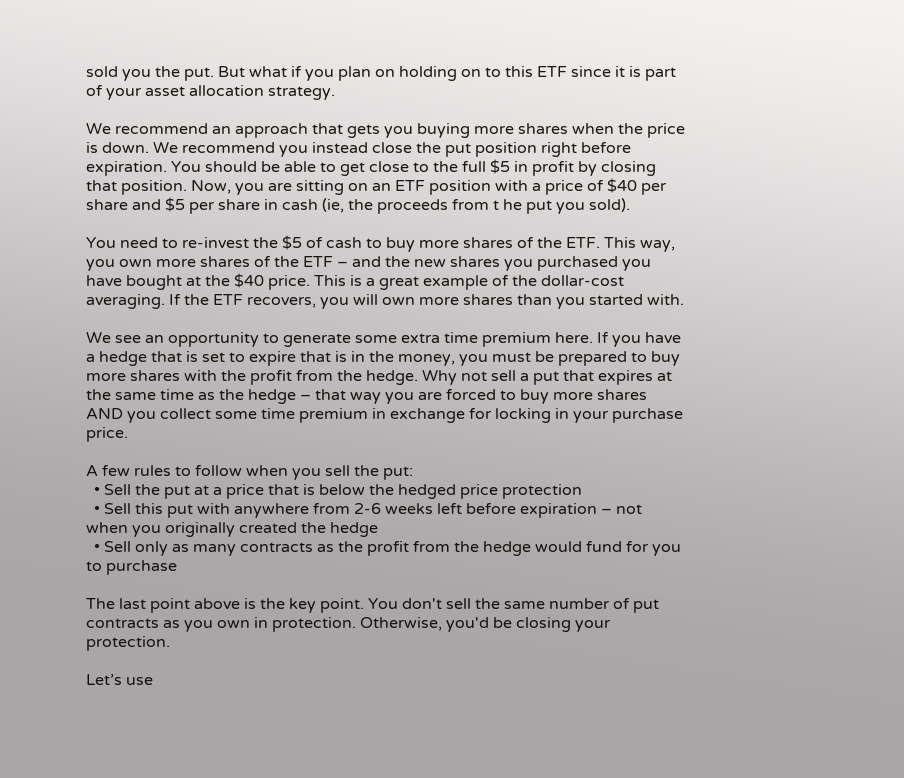sold you the put. But what if you plan on holding on to this ETF since it is part of your asset allocation strategy.

We recommend an approach that gets you buying more shares when the price is down. We recommend you instead close the put position right before expiration. You should be able to get close to the full $5 in profit by closing that position. Now, you are sitting on an ETF position with a price of $40 per share and $5 per share in cash (ie, the proceeds from t he put you sold).

You need to re-invest the $5 of cash to buy more shares of the ETF. This way, you own more shares of the ETF – and the new shares you purchased you have bought at the $40 price. This is a great example of the dollar-cost averaging. If the ETF recovers, you will own more shares than you started with.

We see an opportunity to generate some extra time premium here. If you have a hedge that is set to expire that is in the money, you must be prepared to buy more shares with the profit from the hedge. Why not sell a put that expires at the same time as the hedge – that way you are forced to buy more shares AND you collect some time premium in exchange for locking in your purchase price.

A few rules to follow when you sell the put:
  • Sell the put at a price that is below the hedged price protection
  • Sell this put with anywhere from 2-6 weeks left before expiration – not when you originally created the hedge
  • Sell only as many contracts as the profit from the hedge would fund for you to purchase

The last point above is the key point. You don't sell the same number of put contracts as you own in protection. Otherwise, you'd be closing your protection.

Let’s use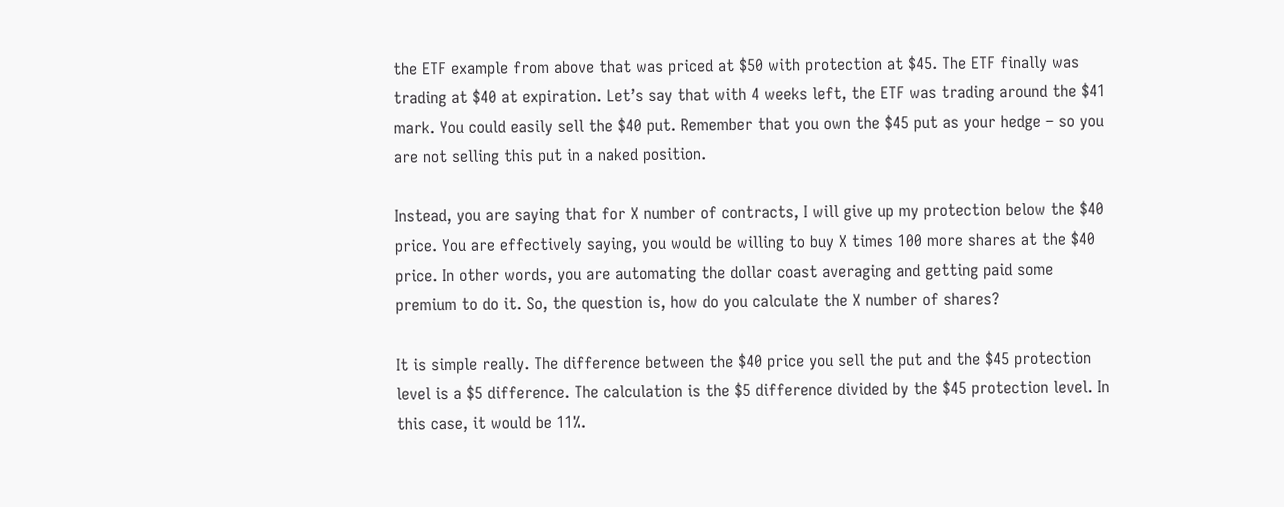the ETF example from above that was priced at $50 with protection at $45. The ETF finally was trading at $40 at expiration. Let’s say that with 4 weeks left, the ETF was trading around the $41 mark. You could easily sell the $40 put. Remember that you own the $45 put as your hedge – so you are not selling this put in a naked position.

Instead, you are saying that for X number of contracts, I will give up my protection below the $40 price. You are effectively saying, you would be willing to buy X times 100 more shares at the $40 price. In other words, you are automating the dollar coast averaging and getting paid some premium to do it. So, the question is, how do you calculate the X number of shares?

It is simple really. The difference between the $40 price you sell the put and the $45 protection level is a $5 difference. The calculation is the $5 difference divided by the $45 protection level. In this case, it would be 11%.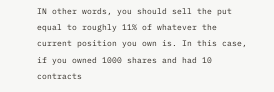IN other words, you should sell the put equal to roughly 11% of whatever the current position you own is. In this case, if you owned 1000 shares and had 10 contracts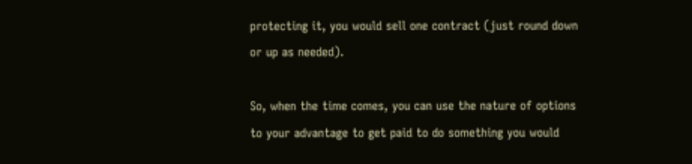protecting it, you would sell one contract (just round down or up as needed).

So, when the time comes, you can use the nature of options to your advantage to get paid to do something you would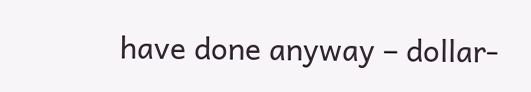have done anyway – dollar-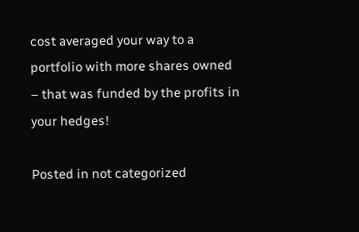cost averaged your way to a portfolio with more shares owned – that was funded by the profits in your hedges!

Posted in not categorized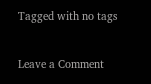Tagged with no tags


Leave a Comment